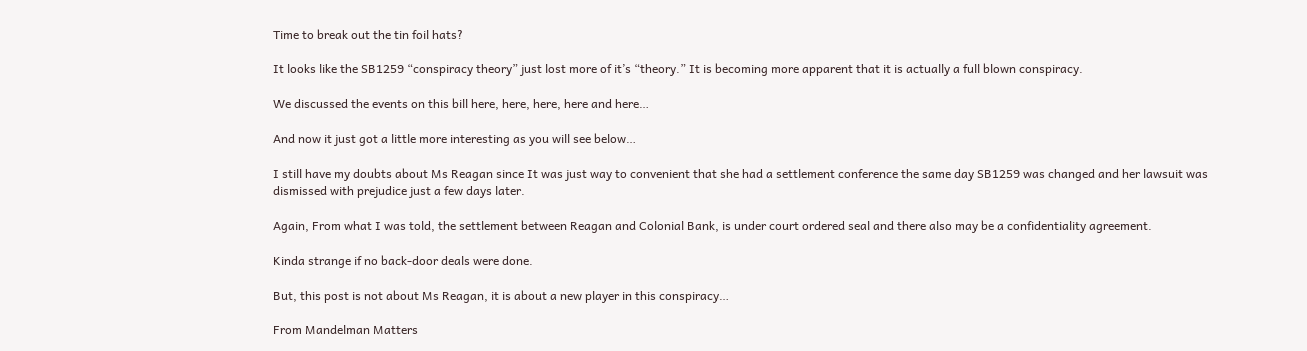Time to break out the tin foil hats?

It looks like the SB1259 “conspiracy theory” just lost more of it’s “theory.” It is becoming more apparent that it is actually a full blown conspiracy.

We discussed the events on this bill here, here, here, here and here…

And now it just got a little more interesting as you will see below…

I still have my doubts about Ms Reagan since It was just way to convenient that she had a settlement conference the same day SB1259 was changed and her lawsuit was dismissed with prejudice just a few days later.

Again, From what I was told, the settlement between Reagan and Colonial Bank, is under court ordered seal and there also may be a confidentiality agreement.

Kinda strange if no back-door deals were done.

But, this post is not about Ms Reagan, it is about a new player in this conspiracy…

From Mandelman Matters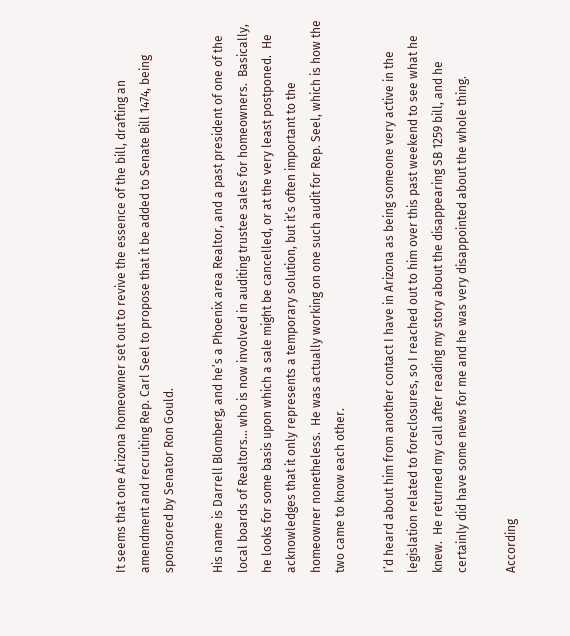It seems that one Arizona homeowner set out to revive the essence of the bill, drafting an amendment and recruiting Rep. Carl Seel to propose that it be added to Senate Bill 1474, being sponsored by Senator Ron Gould.

His name is Darrell Blomberg, and he’s a Phoenix area Realtor, and a past president of one of the local boards of Realtors… who is now involved in auditing trustee sales for homeowners.  Basically, he looks for some basis upon which a sale might be cancelled, or at the very least postponed.  He acknowledges that it only represents a temporary solution, but it’s often important to the homeowner nonetheless.  He was actually working on one such audit for Rep. Seel, which is how the two came to know each other.

I’d heard about him from another contact I have in Arizona as being someone very active in the legislation related to foreclosures, so I reached out to him over this past weekend to see what he knew.  He returned my call after reading my story about the disappearing SB 1259 bill, and he certainly did have some news for me and he was very disappointed about the whole thing.

According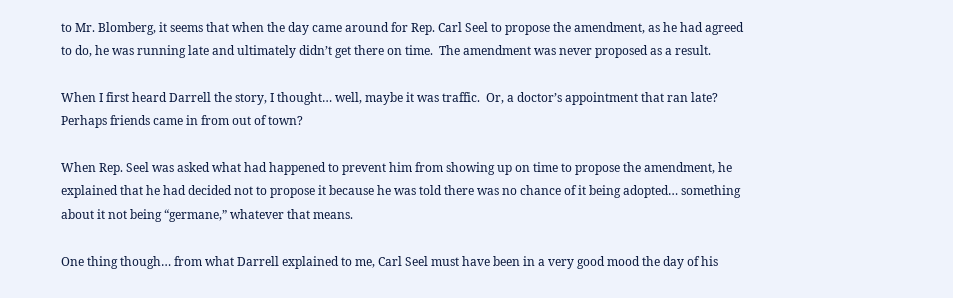to Mr. Blomberg, it seems that when the day came around for Rep. Carl Seel to propose the amendment, as he had agreed to do, he was running late and ultimately didn’t get there on time.  The amendment was never proposed as a result.

When I first heard Darrell the story, I thought… well, maybe it was traffic.  Or, a doctor’s appointment that ran late?  Perhaps friends came in from out of town?

When Rep. Seel was asked what had happened to prevent him from showing up on time to propose the amendment, he explained that he had decided not to propose it because he was told there was no chance of it being adopted… something about it not being “germane,” whatever that means.

One thing though… from what Darrell explained to me, Carl Seel must have been in a very good mood the day of his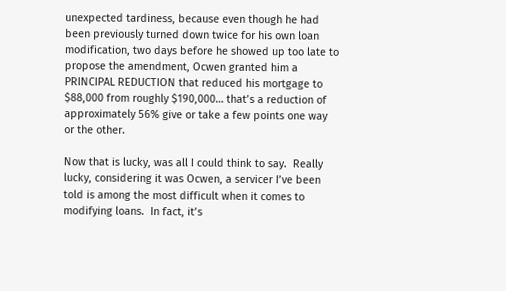unexpected tardiness, because even though he had been previously turned down twice for his own loan modification, two days before he showed up too late to propose the amendment, Ocwen granted him a PRINCIPAL REDUCTION that reduced his mortgage to $88,000 from roughly $190,000… that’s a reduction of approximately 56% give or take a few points one way or the other.

Now that is lucky, was all I could think to say.  Really lucky, considering it was Ocwen, a servicer I’ve been told is among the most difficult when it comes to modifying loans.  In fact, it’s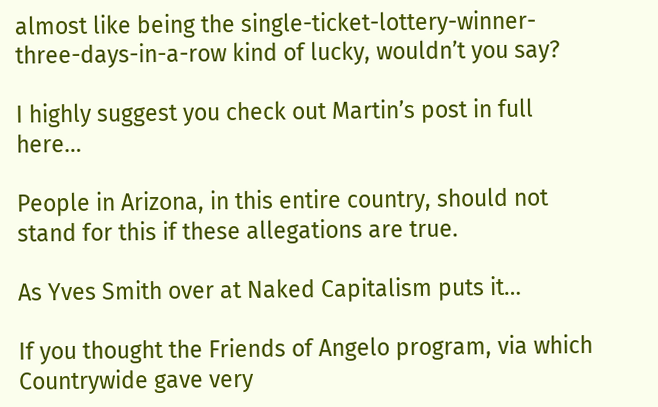almost like being the single-ticket-lottery-winner-three-days-in-a-row kind of lucky, wouldn’t you say?

I highly suggest you check out Martin’s post in full here…

People in Arizona, in this entire country, should not stand for this if these allegations are true.

As Yves Smith over at Naked Capitalism puts it…

If you thought the Friends of Angelo program, via which Countrywide gave very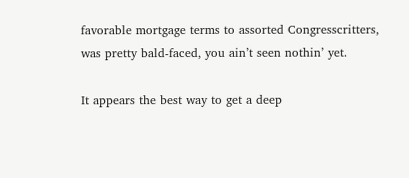favorable mortgage terms to assorted Congresscritters, was pretty bald-faced, you ain’t seen nothin’ yet.

It appears the best way to get a deep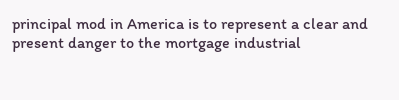principal mod in America is to represent a clear and present danger to the mortgage industrial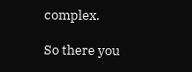complex.

So there you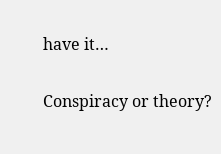have it…

Conspiracy or theory?